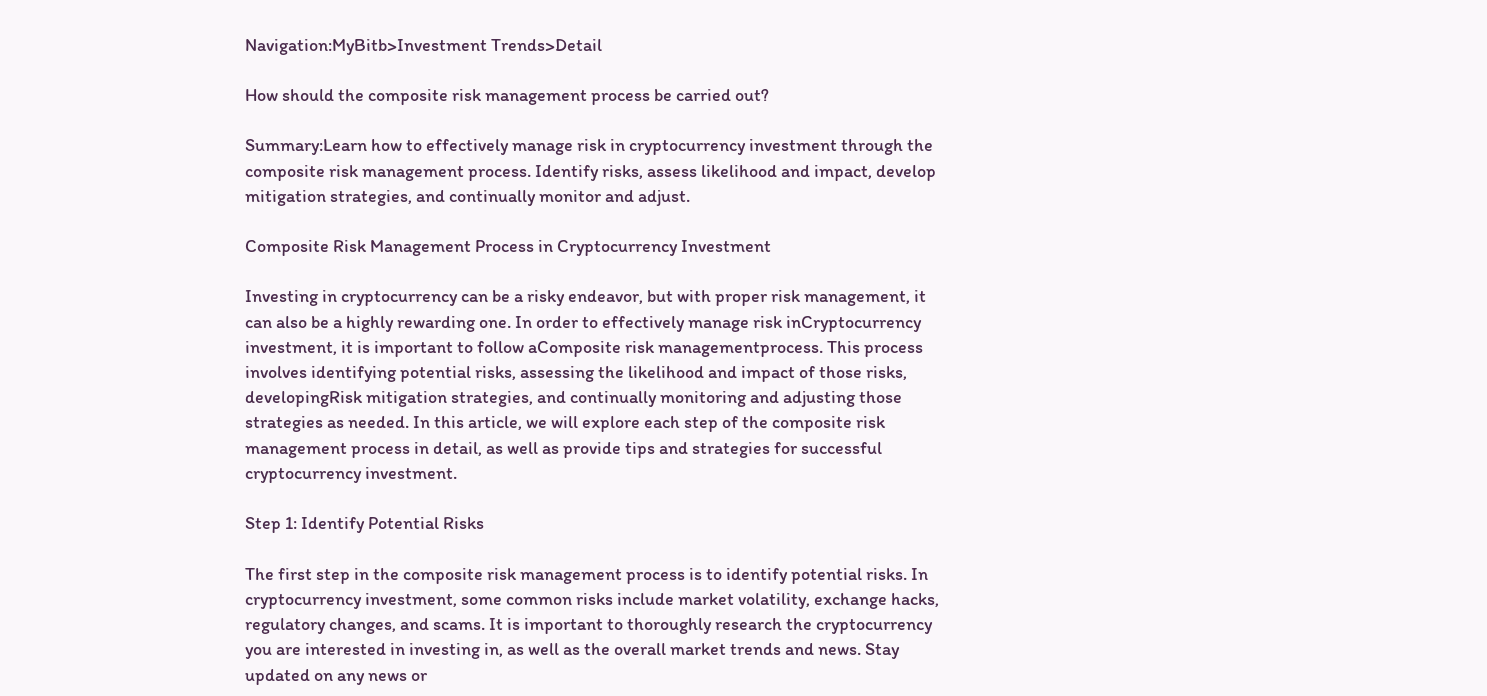Navigation:MyBitb>Investment Trends>Detail

How should the composite risk management process be carried out?

Summary:Learn how to effectively manage risk in cryptocurrency investment through the composite risk management process. Identify risks, assess likelihood and impact, develop mitigation strategies, and continually monitor and adjust.

Composite Risk Management Process in Cryptocurrency Investment

Investing in cryptocurrency can be a risky endeavor, but with proper risk management, it can also be a highly rewarding one. In order to effectively manage risk inCryptocurrency investment, it is important to follow aComposite risk managementprocess. This process involves identifying potential risks, assessing the likelihood and impact of those risks, developingRisk mitigation strategies, and continually monitoring and adjusting those strategies as needed. In this article, we will explore each step of the composite risk management process in detail, as well as provide tips and strategies for successful cryptocurrency investment.

Step 1: Identify Potential Risks

The first step in the composite risk management process is to identify potential risks. In cryptocurrency investment, some common risks include market volatility, exchange hacks, regulatory changes, and scams. It is important to thoroughly research the cryptocurrency you are interested in investing in, as well as the overall market trends and news. Stay updated on any news or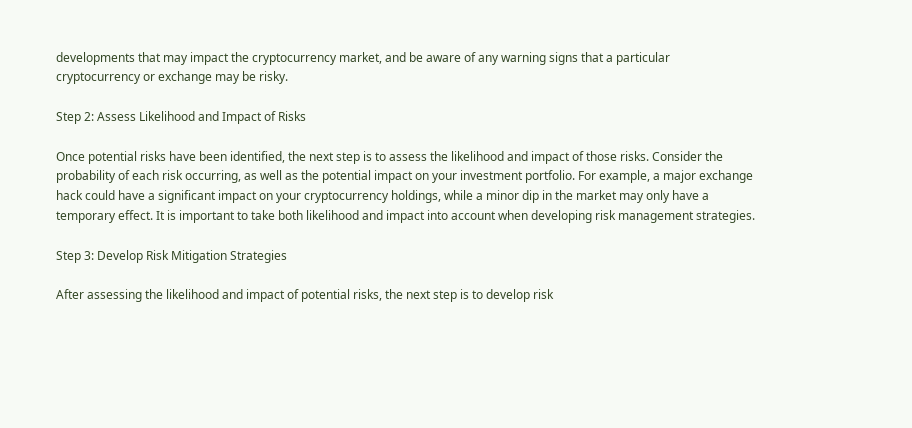developments that may impact the cryptocurrency market, and be aware of any warning signs that a particular cryptocurrency or exchange may be risky.

Step 2: Assess Likelihood and Impact of Risks

Once potential risks have been identified, the next step is to assess the likelihood and impact of those risks. Consider the probability of each risk occurring, as well as the potential impact on your investment portfolio. For example, a major exchange hack could have a significant impact on your cryptocurrency holdings, while a minor dip in the market may only have a temporary effect. It is important to take both likelihood and impact into account when developing risk management strategies.

Step 3: Develop Risk Mitigation Strategies

After assessing the likelihood and impact of potential risks, the next step is to develop risk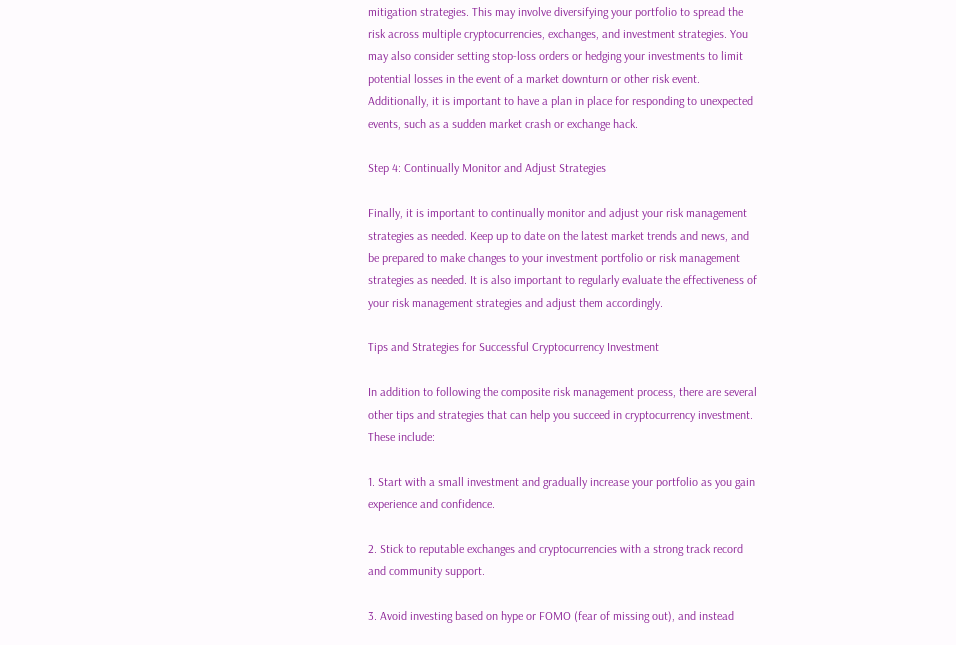mitigation strategies. This may involve diversifying your portfolio to spread the risk across multiple cryptocurrencies, exchanges, and investment strategies. You may also consider setting stop-loss orders or hedging your investments to limit potential losses in the event of a market downturn or other risk event. Additionally, it is important to have a plan in place for responding to unexpected events, such as a sudden market crash or exchange hack.

Step 4: Continually Monitor and Adjust Strategies

Finally, it is important to continually monitor and adjust your risk management strategies as needed. Keep up to date on the latest market trends and news, and be prepared to make changes to your investment portfolio or risk management strategies as needed. It is also important to regularly evaluate the effectiveness of your risk management strategies and adjust them accordingly.

Tips and Strategies for Successful Cryptocurrency Investment

In addition to following the composite risk management process, there are several other tips and strategies that can help you succeed in cryptocurrency investment. These include:

1. Start with a small investment and gradually increase your portfolio as you gain experience and confidence.

2. Stick to reputable exchanges and cryptocurrencies with a strong track record and community support.

3. Avoid investing based on hype or FOMO (fear of missing out), and instead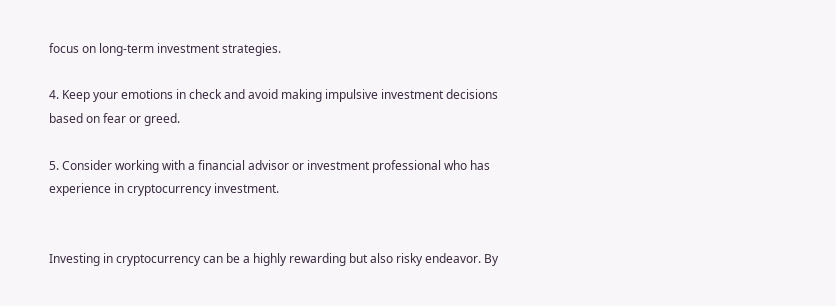focus on long-term investment strategies.

4. Keep your emotions in check and avoid making impulsive investment decisions based on fear or greed.

5. Consider working with a financial advisor or investment professional who has experience in cryptocurrency investment.


Investing in cryptocurrency can be a highly rewarding but also risky endeavor. By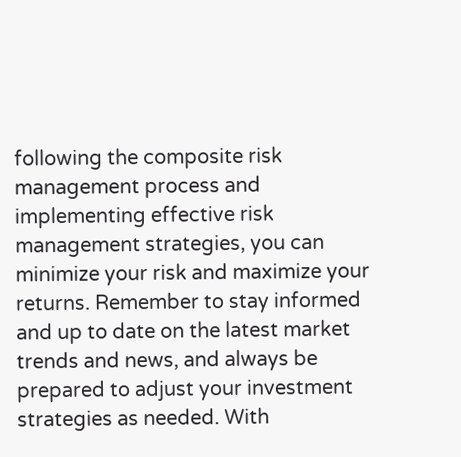following the composite risk management process and implementing effective risk management strategies, you can minimize your risk and maximize your returns. Remember to stay informed and up to date on the latest market trends and news, and always be prepared to adjust your investment strategies as needed. With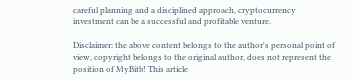careful planning and a disciplined approach, cryptocurrency investment can be a successful and profitable venture.

Disclaimer: the above content belongs to the author's personal point of view, copyright belongs to the original author, does not represent the position of MyBitb! This article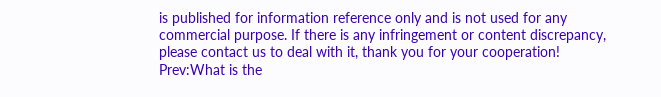is published for information reference only and is not used for any commercial purpose. If there is any infringement or content discrepancy, please contact us to deal with it, thank you for your cooperation!
Prev:What is the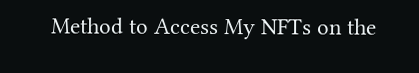Method to Access My NFTs on the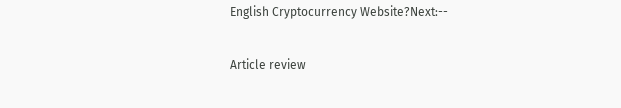English Cryptocurrency Website?Next:--

Article review